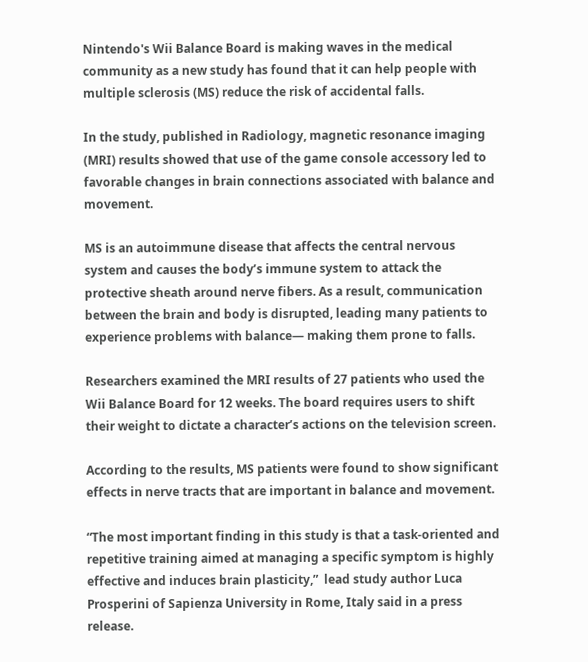Nintendo's Wii Balance Board is making waves in the medical community as a new study has found that it can help people with multiple sclerosis (MS) reduce the risk of accidental falls.

In the study, published in Radiology, magnetic resonance imaging (MRI) results showed that use of the game console accessory led to favorable changes in brain connections associated with balance and movement.

MS is an autoimmune disease that affects the central nervous system and causes the body’s immune system to attack the protective sheath around nerve fibers. As a result, communication between the brain and body is disrupted, leading many patients to experience problems with balance— making them prone to falls.

Researchers examined the MRI results of 27 patients who used the Wii Balance Board for 12 weeks. The board requires users to shift their weight to dictate a character’s actions on the television screen.

According to the results, MS patients were found to show significant effects in nerve tracts that are important in balance and movement.

“The most important finding in this study is that a task-oriented and repetitive training aimed at managing a specific symptom is highly effective and induces brain plasticity,”  lead study author Luca Prosperini of Sapienza University in Rome, Italy said in a press release.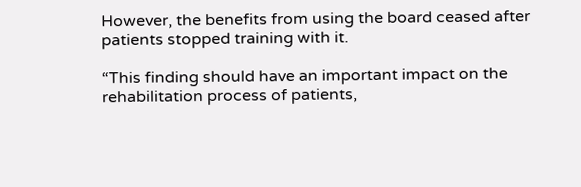However, the benefits from using the board ceased after patients stopped training with it.

“This finding should have an important impact on the rehabilitation process of patients,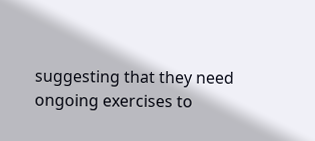suggesting that they need ongoing exercises to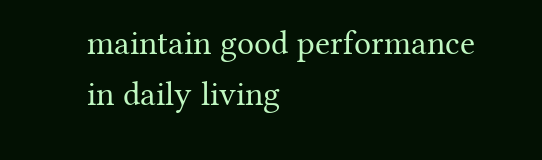maintain good performance in daily living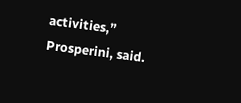activities,” Prosperini, said.